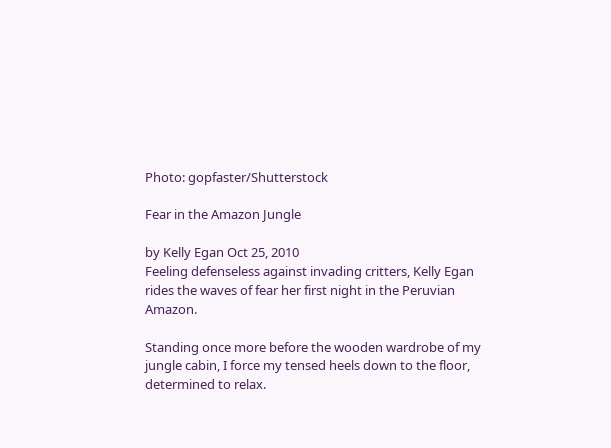Photo: gopfaster/Shutterstock

Fear in the Amazon Jungle

by Kelly Egan Oct 25, 2010
Feeling defenseless against invading critters, Kelly Egan rides the waves of fear her first night in the Peruvian Amazon.

Standing once more before the wooden wardrobe of my jungle cabin, I force my tensed heels down to the floor, determined to relax.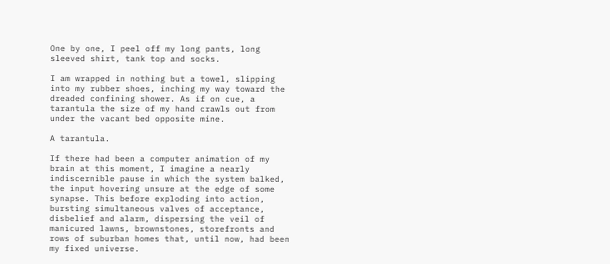One by one, I peel off my long pants, long sleeved shirt, tank top and socks.

I am wrapped in nothing but a towel, slipping into my rubber shoes, inching my way toward the dreaded confining shower. As if on cue, a tarantula the size of my hand crawls out from under the vacant bed opposite mine.

A tarantula.

If there had been a computer animation of my brain at this moment, I imagine a nearly indiscernible pause in which the system balked, the input hovering unsure at the edge of some synapse. This before exploding into action, bursting simultaneous valves of acceptance, disbelief and alarm, dispersing the veil of manicured lawns, brownstones, storefronts and rows of suburban homes that, until now, had been my fixed universe.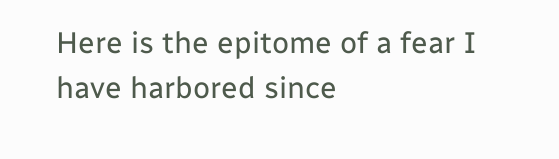Here is the epitome of a fear I have harbored since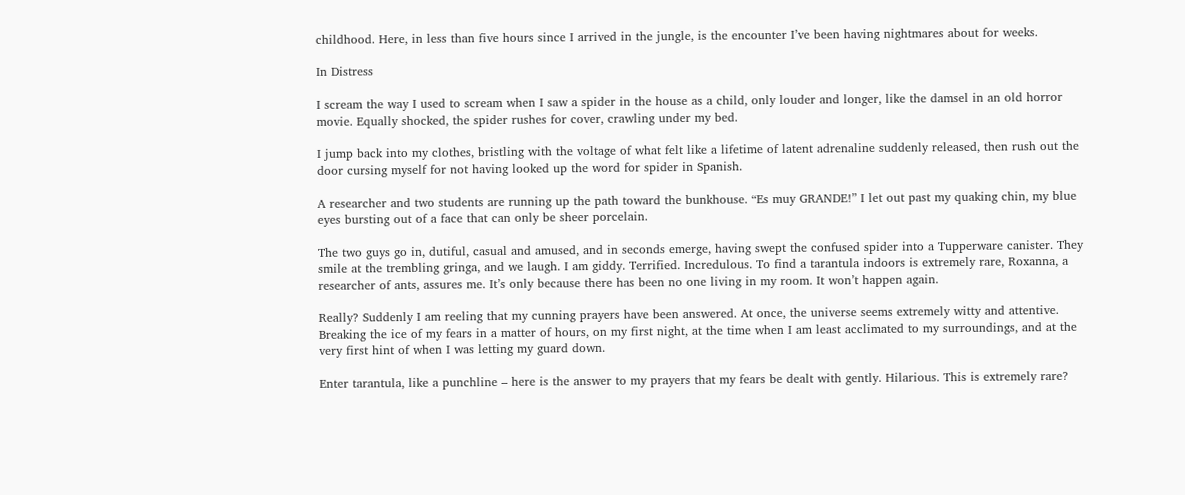childhood. Here, in less than five hours since I arrived in the jungle, is the encounter I’ve been having nightmares about for weeks.

In Distress

I scream the way I used to scream when I saw a spider in the house as a child, only louder and longer, like the damsel in an old horror movie. Equally shocked, the spider rushes for cover, crawling under my bed.

I jump back into my clothes, bristling with the voltage of what felt like a lifetime of latent adrenaline suddenly released, then rush out the door cursing myself for not having looked up the word for spider in Spanish.

A researcher and two students are running up the path toward the bunkhouse. “Es muy GRANDE!” I let out past my quaking chin, my blue eyes bursting out of a face that can only be sheer porcelain.

The two guys go in, dutiful, casual and amused, and in seconds emerge, having swept the confused spider into a Tupperware canister. They smile at the trembling gringa, and we laugh. I am giddy. Terrified. Incredulous. To find a tarantula indoors is extremely rare, Roxanna, a researcher of ants, assures me. It’s only because there has been no one living in my room. It won’t happen again.

Really? Suddenly I am reeling that my cunning prayers have been answered. At once, the universe seems extremely witty and attentive. Breaking the ice of my fears in a matter of hours, on my first night, at the time when I am least acclimated to my surroundings, and at the very first hint of when I was letting my guard down.

Enter tarantula, like a punchline – here is the answer to my prayers that my fears be dealt with gently. Hilarious. This is extremely rare?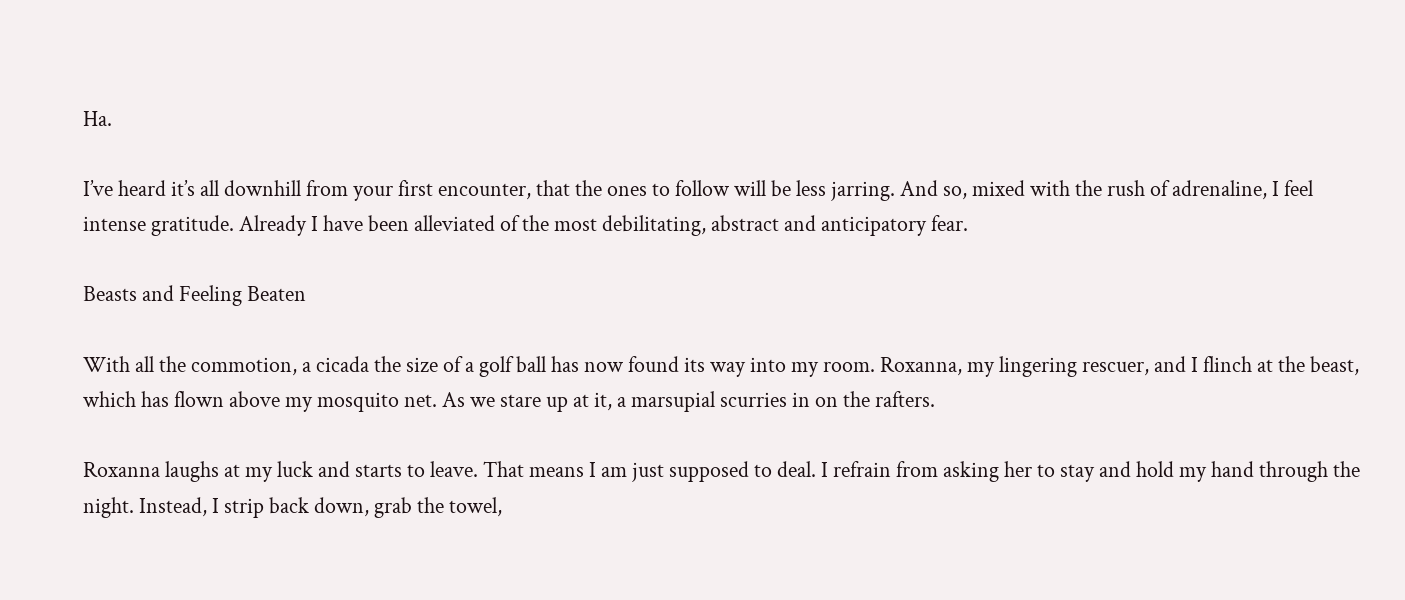Ha.

I’ve heard it’s all downhill from your first encounter, that the ones to follow will be less jarring. And so, mixed with the rush of adrenaline, I feel intense gratitude. Already I have been alleviated of the most debilitating, abstract and anticipatory fear.

Beasts and Feeling Beaten

With all the commotion, a cicada the size of a golf ball has now found its way into my room. Roxanna, my lingering rescuer, and I flinch at the beast, which has flown above my mosquito net. As we stare up at it, a marsupial scurries in on the rafters.

Roxanna laughs at my luck and starts to leave. That means I am just supposed to deal. I refrain from asking her to stay and hold my hand through the night. Instead, I strip back down, grab the towel,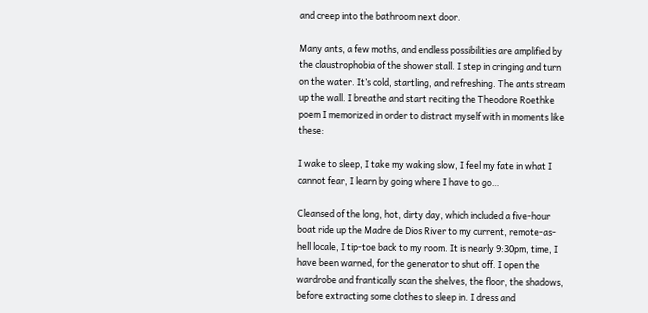and creep into the bathroom next door.

Many ants, a few moths, and endless possibilities are amplified by the claustrophobia of the shower stall. I step in cringing and turn on the water. It’s cold, startling, and refreshing. The ants stream up the wall. I breathe and start reciting the Theodore Roethke poem I memorized in order to distract myself with in moments like these:

I wake to sleep, I take my waking slow, I feel my fate in what I cannot fear, I learn by going where I have to go…

Cleansed of the long, hot, dirty day, which included a five-hour boat ride up the Madre de Dios River to my current, remote-as-hell locale, I tip-toe back to my room. It is nearly 9:30pm, time, I have been warned, for the generator to shut off. I open the wardrobe and frantically scan the shelves, the floor, the shadows, before extracting some clothes to sleep in. I dress and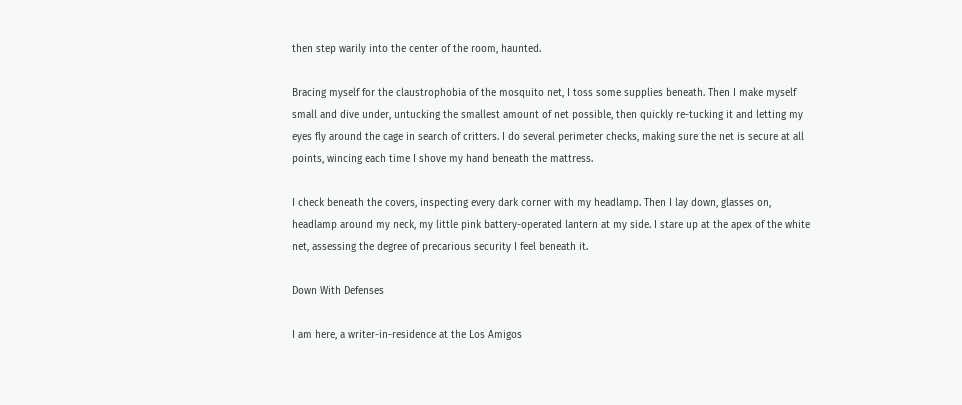then step warily into the center of the room, haunted.

Bracing myself for the claustrophobia of the mosquito net, I toss some supplies beneath. Then I make myself small and dive under, untucking the smallest amount of net possible, then quickly re-tucking it and letting my eyes fly around the cage in search of critters. I do several perimeter checks, making sure the net is secure at all points, wincing each time I shove my hand beneath the mattress.

I check beneath the covers, inspecting every dark corner with my headlamp. Then I lay down, glasses on, headlamp around my neck, my little pink battery-operated lantern at my side. I stare up at the apex of the white net, assessing the degree of precarious security I feel beneath it.

Down With Defenses

I am here, a writer-in-residence at the Los Amigos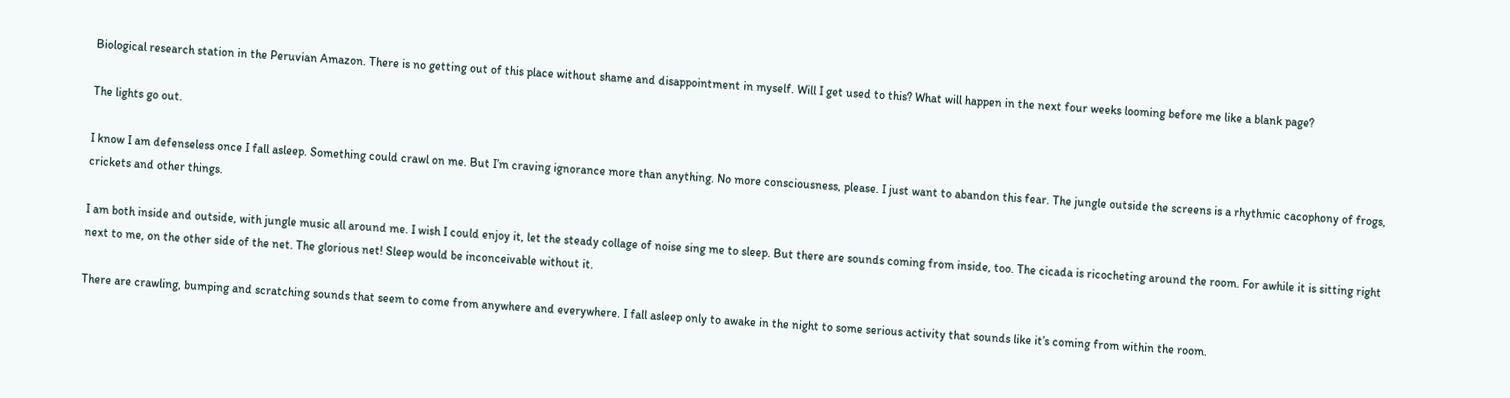Biological research station in the Peruvian Amazon. There is no getting out of this place without shame and disappointment in myself. Will I get used to this? What will happen in the next four weeks looming before me like a blank page?

The lights go out.

I know I am defenseless once I fall asleep. Something could crawl on me. But I’m craving ignorance more than anything. No more consciousness, please. I just want to abandon this fear. The jungle outside the screens is a rhythmic cacophony of frogs, crickets and other things.

I am both inside and outside, with jungle music all around me. I wish I could enjoy it, let the steady collage of noise sing me to sleep. But there are sounds coming from inside, too. The cicada is ricocheting around the room. For awhile it is sitting right next to me, on the other side of the net. The glorious net! Sleep would be inconceivable without it.

There are crawling, bumping and scratching sounds that seem to come from anywhere and everywhere. I fall asleep only to awake in the night to some serious activity that sounds like it’s coming from within the room.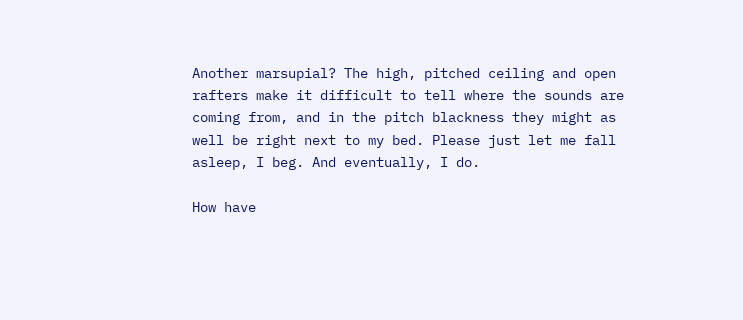Another marsupial? The high, pitched ceiling and open rafters make it difficult to tell where the sounds are coming from, and in the pitch blackness they might as well be right next to my bed. Please just let me fall asleep, I beg. And eventually, I do.

How have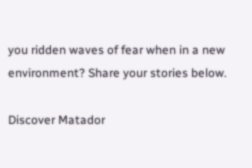you ridden waves of fear when in a new environment? Share your stories below.

Discover Matador